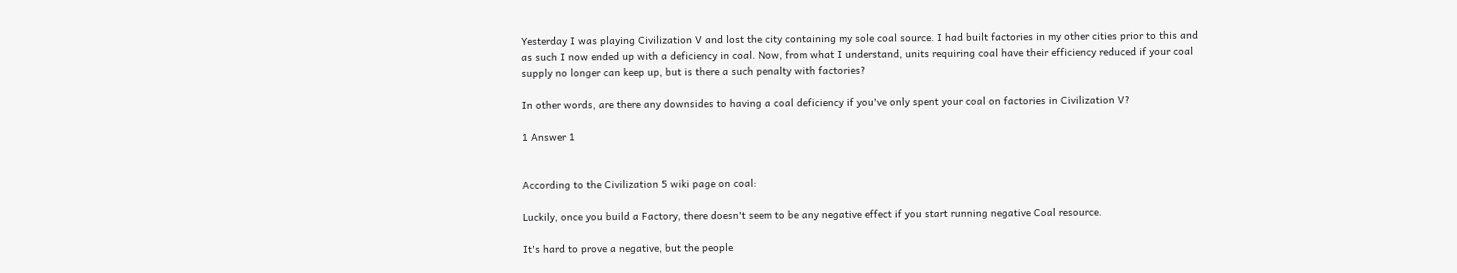Yesterday I was playing Civilization V and lost the city containing my sole coal source. I had built factories in my other cities prior to this and as such I now ended up with a deficiency in coal. Now, from what I understand, units requiring coal have their efficiency reduced if your coal supply no longer can keep up, but is there a such penalty with factories?

In other words, are there any downsides to having a coal deficiency if you've only spent your coal on factories in Civilization V?

1 Answer 1


According to the Civilization 5 wiki page on coal:

Luckily, once you build a Factory, there doesn't seem to be any negative effect if you start running negative Coal resource.

It's hard to prove a negative, but the people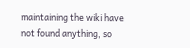maintaining the wiki have not found anything, so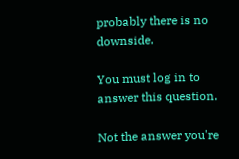probably there is no downside.

You must log in to answer this question.

Not the answer you're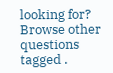looking for? Browse other questions tagged .